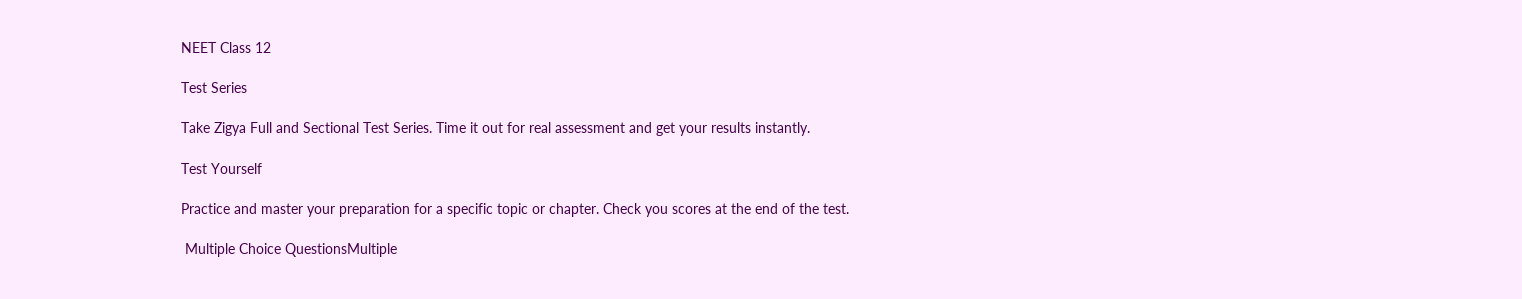NEET Class 12

Test Series

Take Zigya Full and Sectional Test Series. Time it out for real assessment and get your results instantly.

Test Yourself

Practice and master your preparation for a specific topic or chapter. Check you scores at the end of the test.

 Multiple Choice QuestionsMultiple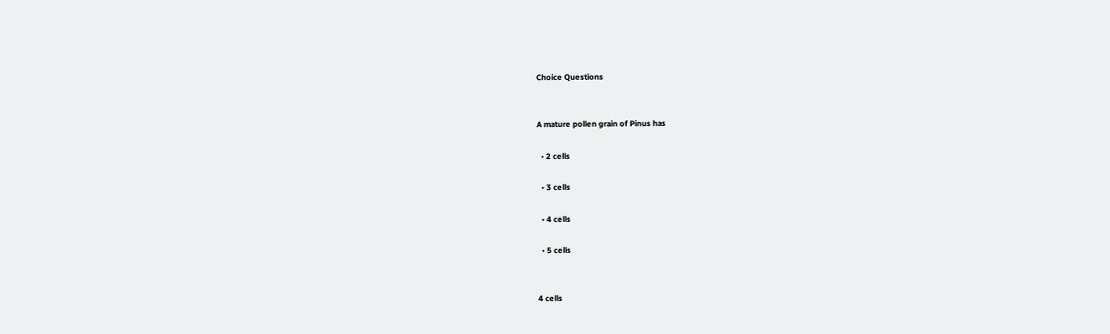Choice Questions


A mature pollen grain of Pinus has

  • 2 cells

  • 3 cells

  • 4 cells

  • 5 cells


4 cells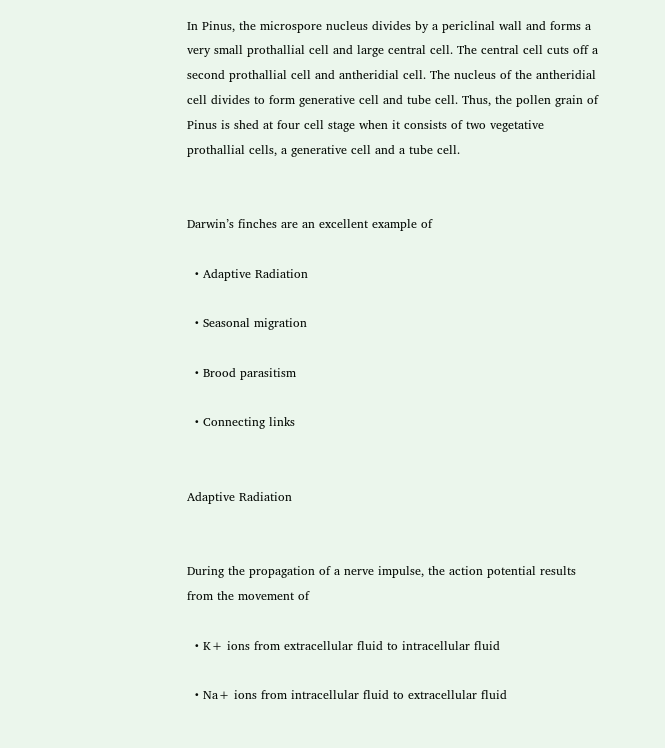In Pinus, the microspore nucleus divides by a periclinal wall and forms a very small prothallial cell and large central cell. The central cell cuts off a second prothallial cell and antheridial cell. The nucleus of the antheridial cell divides to form generative cell and tube cell. Thus, the pollen grain of Pinus is shed at four cell stage when it consists of two vegetative prothallial cells, a generative cell and a tube cell.


Darwin’s finches are an excellent example of

  • Adaptive Radiation

  • Seasonal migration

  • Brood parasitism

  • Connecting links


Adaptive Radiation


During the propagation of a nerve impulse, the action potential results from the movement of

  • K+ ions from extracellular fluid to intracellular fluid

  • Na+ ions from intracellular fluid to extracellular fluid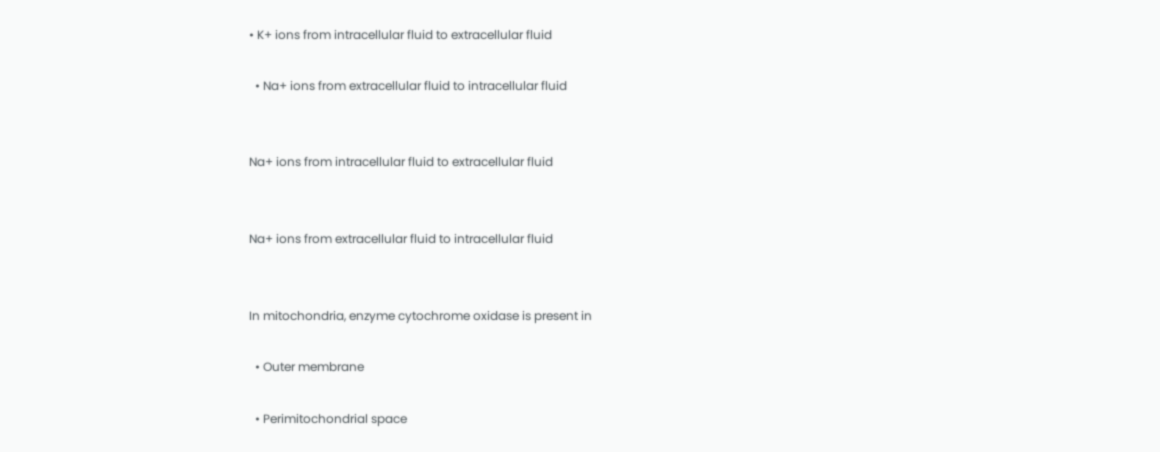• K+ ions from intracellular fluid to extracellular fluid

  • Na+ ions from extracellular fluid to intracellular fluid


Na+ ions from intracellular fluid to extracellular fluid


Na+ ions from extracellular fluid to intracellular fluid


In mitochondria, enzyme cytochrome oxidase is present in

  • Outer membrane

  • Perimitochondrial space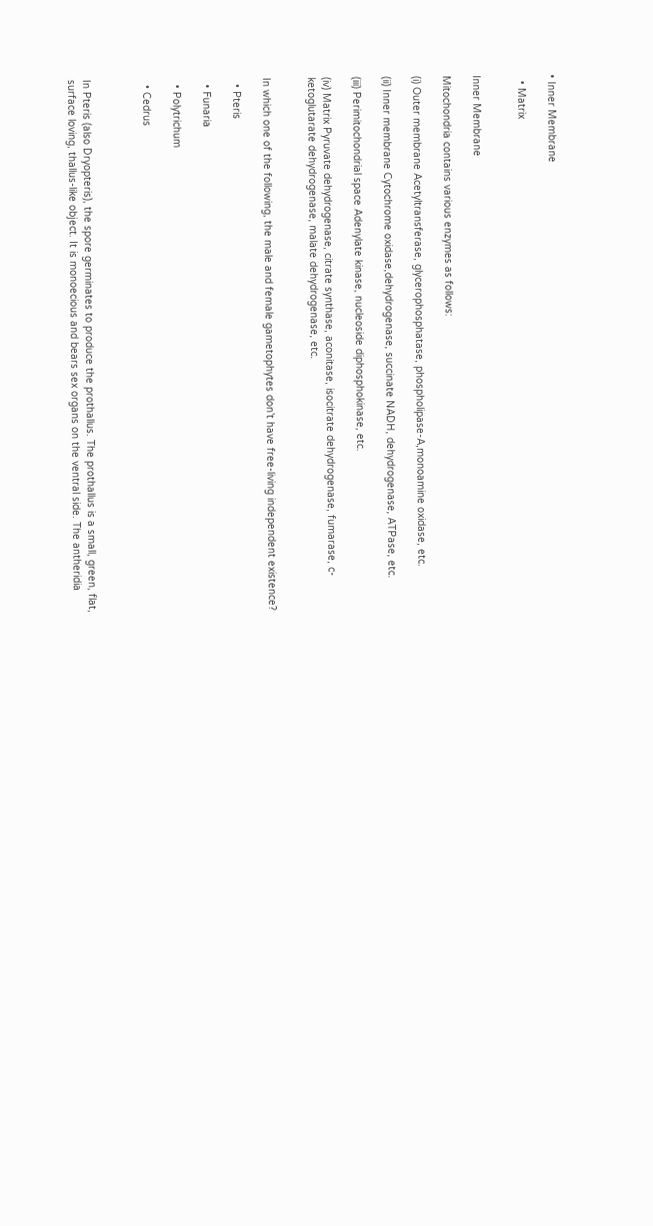• Inner Membrane

  • Matrix


Inner Membrane

Mitochondria contains various enzymes as follows:

(i) Outer membrane Acetyltransferase, glycerophosphatase, phospholipase-A,monoamine oxidase, etc.

(ii) Inner membrane Cytochrome oxidase,dehydrogenase, succinate NADH, dehydrogenase, ATPase, etc.

(iii) Perimitochondrial space Adenylate kinase, nucleoside diphosphokinase, etc.

(iv) Matrix Pyruvate dehydrogenase, citrate synthase, aconitase, isocitrate dehydrogenase, fumarase, c-ketoglutarate dehydrogenase, malate dehydrogenase, etc.


In which one of the following, the male and female gametophytes don’t have free-living independent existence?

  • Pteris

  • Funaria

  • Polytrichum

  • Cedrus



In Pteris (also Dryopteris), the spore germinates to produce the prothallus. The prothallus is a small, green, flat, surface loving, thallus-like object. It is monoecious and bears sex organs on the ventral side. The antheridia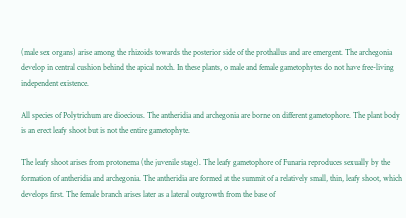(male sex organs) arise among the rhizoids towards the posterior side of the prothallus and are emergent. The archegonia develop in central cushion behind the apical notch. In these plants, o male and female gametophytes do not have free-living independent existence.

All species of Polytrichum are dioecious. The antheridia and archegonia are borne on different gametophore. The plant body is an erect leafy shoot but is not the entire gametophyte.

The leafy shoot arises from protonema (the juvenile stage). The leafy gametophore of Funaria reproduces sexually by the formation of antheridia and archegonia. The antheridia are formed at the summit of a relatively small, thin, leafy shoot, which develops first. The female branch arises later as a lateral outgrowth from the base of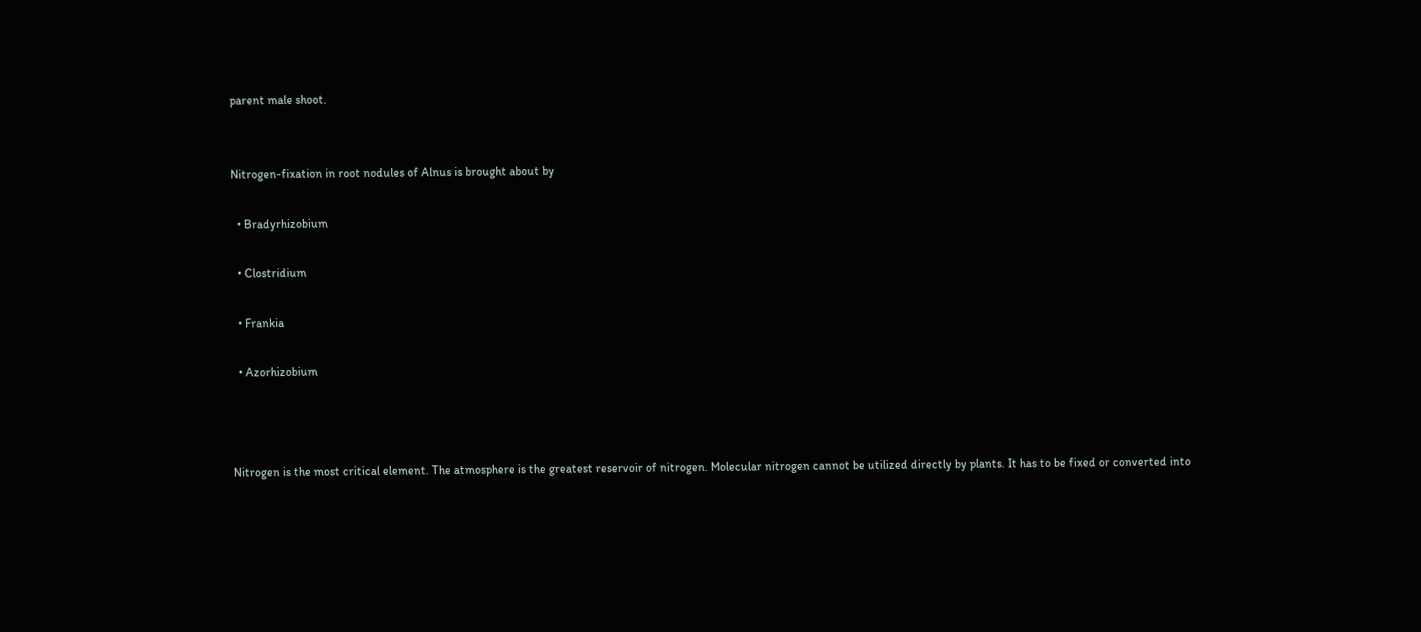parent male shoot.


Nitrogen-fixation in root nodules of Alnus is brought about by

  • Bradyrhizobium

  • Clostridium

  • Frankia

  • Azorhizobium



Nitrogen is the most critical element. The atmosphere is the greatest reservoir of nitrogen. Molecular nitrogen cannot be utilized directly by plants. It has to be fixed or converted into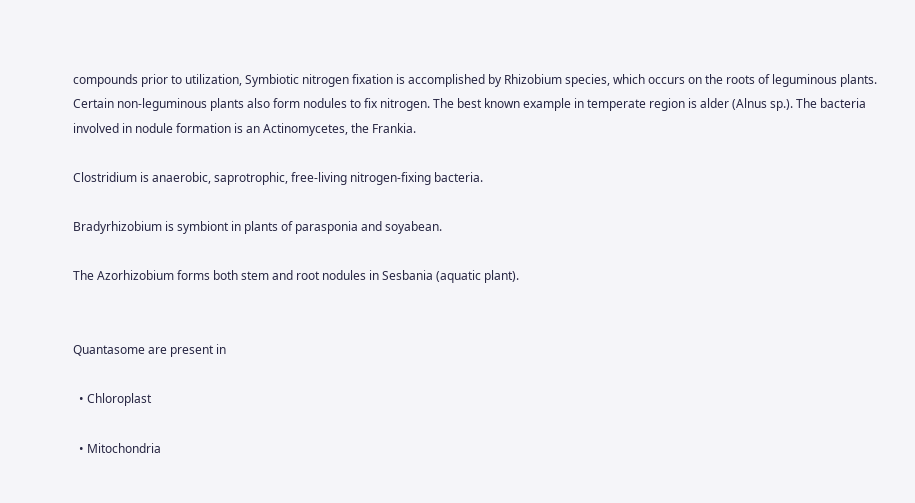compounds prior to utilization, Symbiotic nitrogen fixation is accomplished by Rhizobium species, which occurs on the roots of leguminous plants. Certain non-leguminous plants also form nodules to fix nitrogen. The best known example in temperate region is alder (Alnus sp.). The bacteria involved in nodule formation is an Actinomycetes, the Frankia.

Clostridium is anaerobic, saprotrophic, free-living nitrogen-fixing bacteria.

Bradyrhizobium is symbiont in plants of parasponia and soyabean.

The Azorhizobium forms both stem and root nodules in Sesbania (aquatic plant).


Quantasome are present in

  • Chloroplast

  • Mitochondria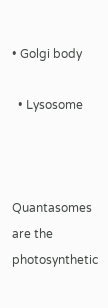• Golgi body

  • Lysosome



Quantasomes are the photosynthetic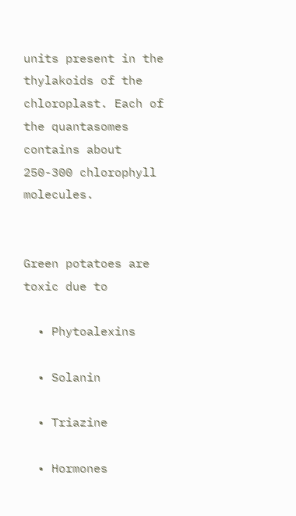units present in the thylakoids of the chloroplast. Each of the quantasomes contains about 250-300 chlorophyll molecules.


Green potatoes are toxic due to

  • Phytoalexins

  • Solanin

  • Triazine

  • Hormones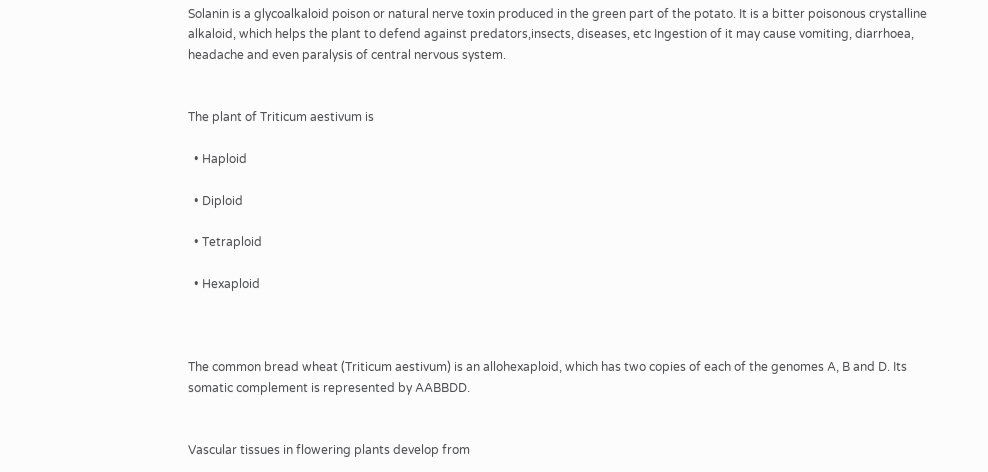Solanin is a glycoalkaloid poison or natural nerve toxin produced in the green part of the potato. It is a bitter poisonous crystalline alkaloid, which helps the plant to defend against predators,insects, diseases, etc Ingestion of it may cause vomiting, diarrhoea, headache and even paralysis of central nervous system.


The plant of Triticum aestivum is

  • Haploid

  • Diploid

  • Tetraploid

  • Hexaploid



The common bread wheat (Triticum aestivum) is an allohexaploid, which has two copies of each of the genomes A, B and D. Its somatic complement is represented by AABBDD.


Vascular tissues in flowering plants develop from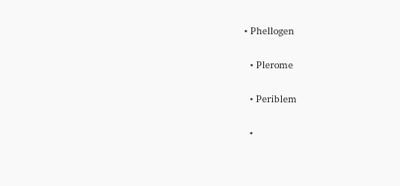• Phellogen

  • Plerome

  • Periblem

  •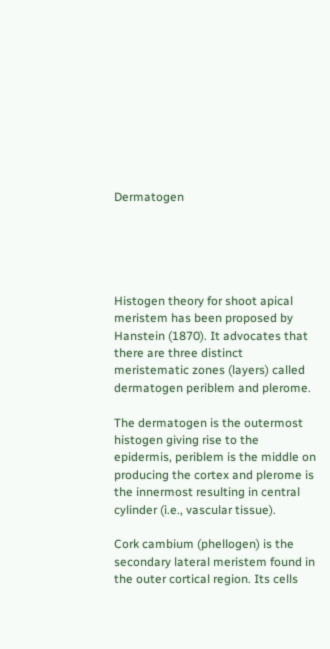Dermatogen





Histogen theory for shoot apical meristem has been proposed by Hanstein (1870). It advocates that there are three distinct meristematic zones (layers) called dermatogen periblem and plerome.

The dermatogen is the outermost histogen giving rise to the epidermis, periblem is the middle on producing the cortex and plerome is the innermost resulting in central cylinder (i.e., vascular tissue).

Cork cambium (phellogen) is the secondary lateral meristem found in the outer cortical region. Its cells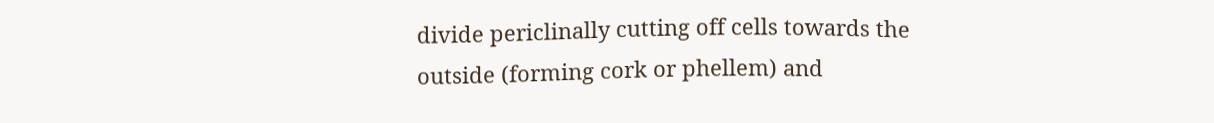divide periclinally cutting off cells towards the outside (forming cork or phellem) and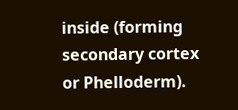inside (forming secondary cortex or Phelloderm).